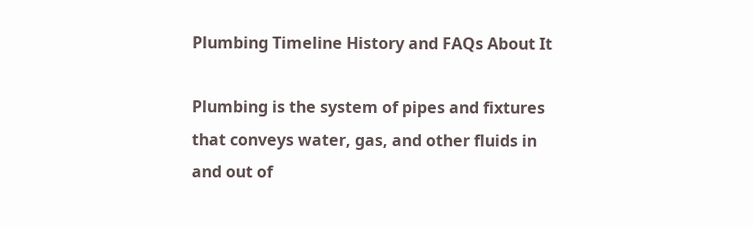Plumbing Timeline History and FAQs About It

Plumbing is the system of pipes and fixtures that conveys water, gas, and other fluids in and out of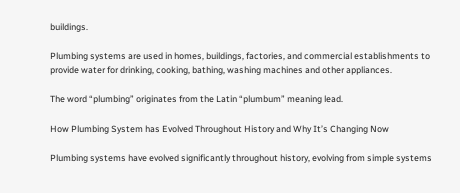buildings.

Plumbing systems are used in homes, buildings, factories, and commercial establishments to provide water for drinking, cooking, bathing, washing machines and other appliances.

The word “plumbing” originates from the Latin “plumbum” meaning lead.

How Plumbing System has Evolved Throughout History and Why It’s Changing Now

Plumbing systems have evolved significantly throughout history, evolving from simple systems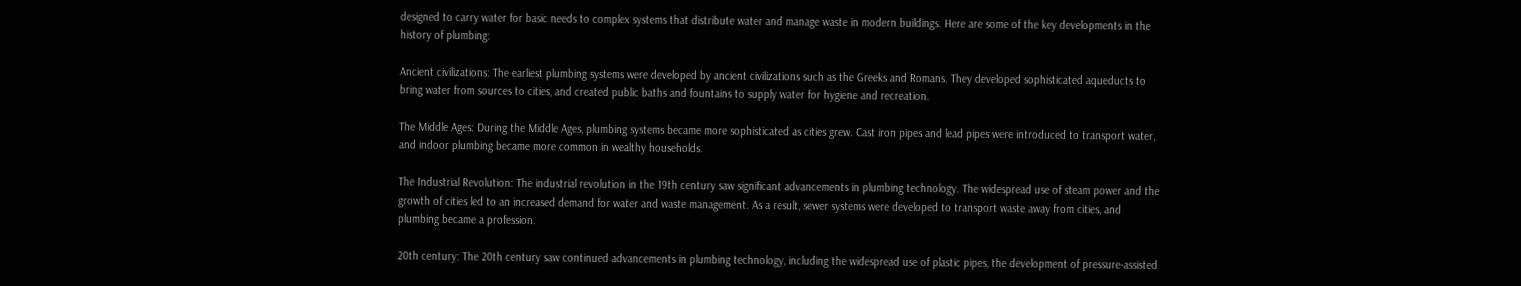designed to carry water for basic needs to complex systems that distribute water and manage waste in modern buildings. Here are some of the key developments in the history of plumbing:

Ancient civilizations: The earliest plumbing systems were developed by ancient civilizations such as the Greeks and Romans. They developed sophisticated aqueducts to bring water from sources to cities, and created public baths and fountains to supply water for hygiene and recreation.

The Middle Ages: During the Middle Ages, plumbing systems became more sophisticated as cities grew. Cast iron pipes and lead pipes were introduced to transport water, and indoor plumbing became more common in wealthy households.

The Industrial Revolution: The industrial revolution in the 19th century saw significant advancements in plumbing technology. The widespread use of steam power and the growth of cities led to an increased demand for water and waste management. As a result, sewer systems were developed to transport waste away from cities, and plumbing became a profession.

20th century: The 20th century saw continued advancements in plumbing technology, including the widespread use of plastic pipes, the development of pressure-assisted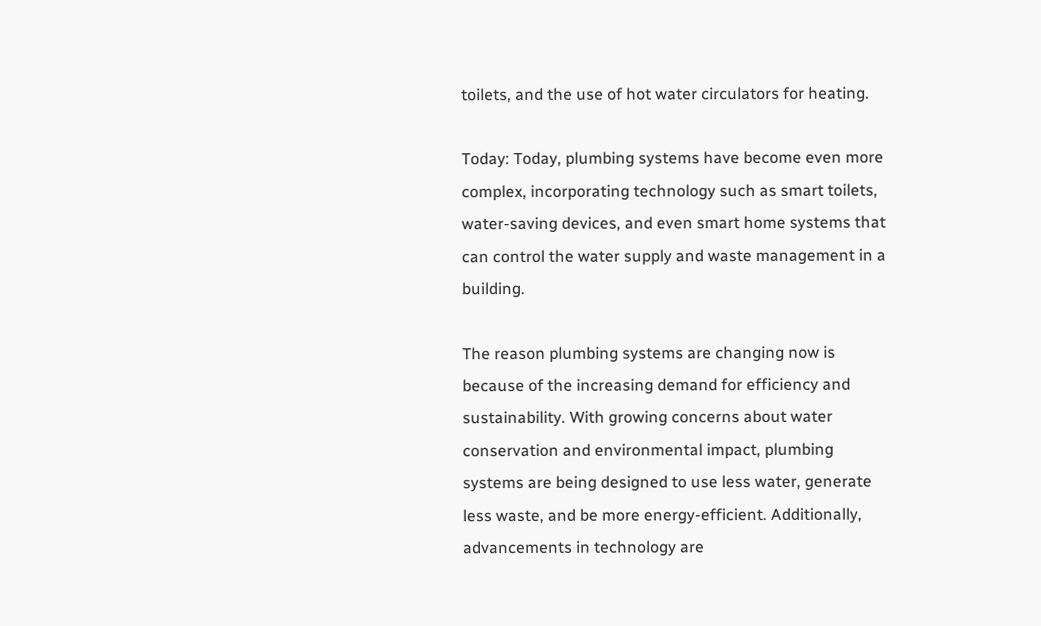toilets, and the use of hot water circulators for heating.

Today: Today, plumbing systems have become even more complex, incorporating technology such as smart toilets, water-saving devices, and even smart home systems that can control the water supply and waste management in a building.

The reason plumbing systems are changing now is because of the increasing demand for efficiency and sustainability. With growing concerns about water conservation and environmental impact, plumbing systems are being designed to use less water, generate less waste, and be more energy-efficient. Additionally, advancements in technology are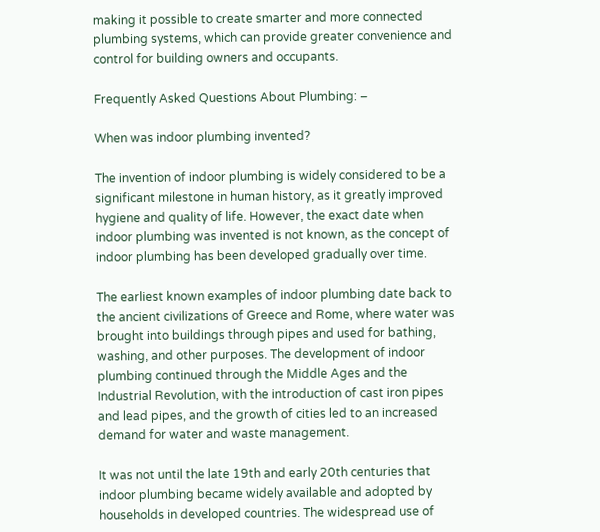making it possible to create smarter and more connected plumbing systems, which can provide greater convenience and control for building owners and occupants.

Frequently Asked Questions About Plumbing: –

When was indoor plumbing invented?

The invention of indoor plumbing is widely considered to be a significant milestone in human history, as it greatly improved hygiene and quality of life. However, the exact date when indoor plumbing was invented is not known, as the concept of indoor plumbing has been developed gradually over time.

The earliest known examples of indoor plumbing date back to the ancient civilizations of Greece and Rome, where water was brought into buildings through pipes and used for bathing, washing, and other purposes. The development of indoor plumbing continued through the Middle Ages and the Industrial Revolution, with the introduction of cast iron pipes and lead pipes, and the growth of cities led to an increased demand for water and waste management.

It was not until the late 19th and early 20th centuries that indoor plumbing became widely available and adopted by households in developed countries. The widespread use of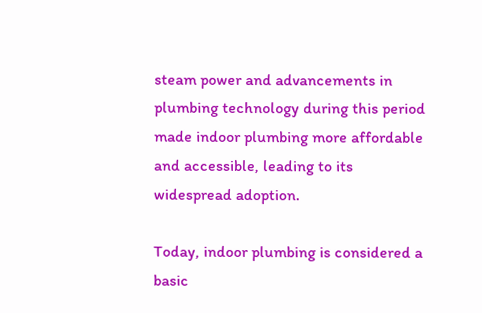steam power and advancements in plumbing technology during this period made indoor plumbing more affordable and accessible, leading to its widespread adoption.

Today, indoor plumbing is considered a basic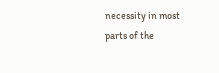necessity in most parts of the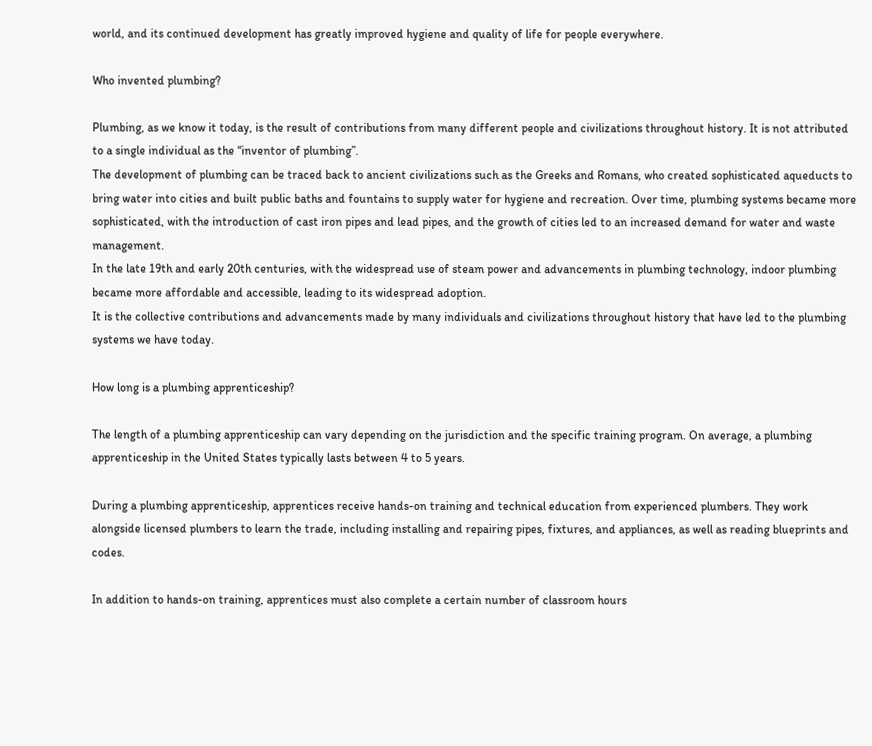world, and its continued development has greatly improved hygiene and quality of life for people everywhere.

Who invented plumbing?

Plumbing, as we know it today, is the result of contributions from many different people and civilizations throughout history. It is not attributed to a single individual as the “inventor of plumbing”.
The development of plumbing can be traced back to ancient civilizations such as the Greeks and Romans, who created sophisticated aqueducts to bring water into cities and built public baths and fountains to supply water for hygiene and recreation. Over time, plumbing systems became more sophisticated, with the introduction of cast iron pipes and lead pipes, and the growth of cities led to an increased demand for water and waste management.
In the late 19th and early 20th centuries, with the widespread use of steam power and advancements in plumbing technology, indoor plumbing became more affordable and accessible, leading to its widespread adoption.
It is the collective contributions and advancements made by many individuals and civilizations throughout history that have led to the plumbing systems we have today.

How long is a plumbing apprenticeship?

The length of a plumbing apprenticeship can vary depending on the jurisdiction and the specific training program. On average, a plumbing apprenticeship in the United States typically lasts between 4 to 5 years.

During a plumbing apprenticeship, apprentices receive hands-on training and technical education from experienced plumbers. They work alongside licensed plumbers to learn the trade, including installing and repairing pipes, fixtures, and appliances, as well as reading blueprints and codes.

In addition to hands-on training, apprentices must also complete a certain number of classroom hours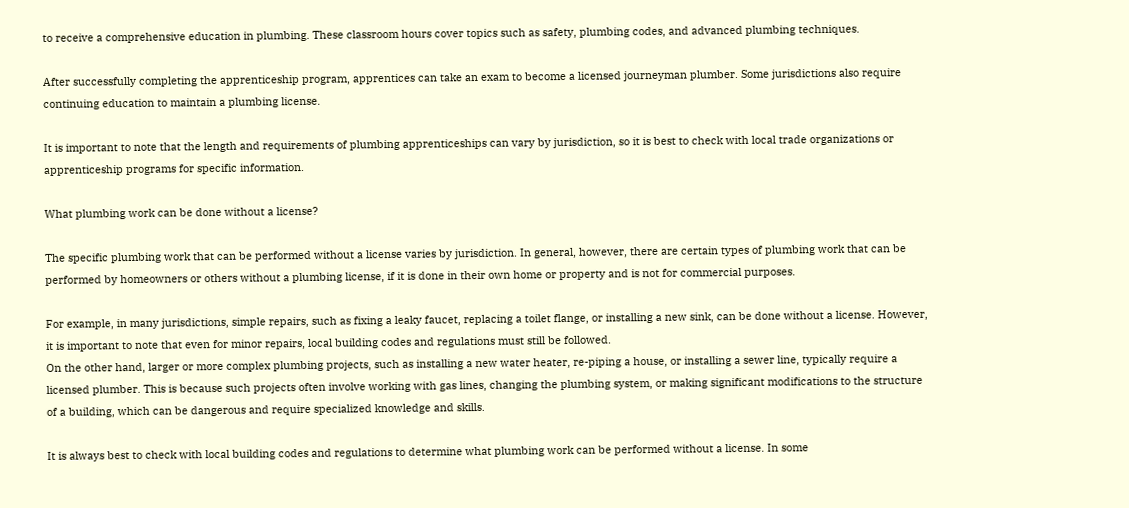to receive a comprehensive education in plumbing. These classroom hours cover topics such as safety, plumbing codes, and advanced plumbing techniques.

After successfully completing the apprenticeship program, apprentices can take an exam to become a licensed journeyman plumber. Some jurisdictions also require continuing education to maintain a plumbing license.

It is important to note that the length and requirements of plumbing apprenticeships can vary by jurisdiction, so it is best to check with local trade organizations or apprenticeship programs for specific information.

What plumbing work can be done without a license?

The specific plumbing work that can be performed without a license varies by jurisdiction. In general, however, there are certain types of plumbing work that can be performed by homeowners or others without a plumbing license, if it is done in their own home or property and is not for commercial purposes.

For example, in many jurisdictions, simple repairs, such as fixing a leaky faucet, replacing a toilet flange, or installing a new sink, can be done without a license. However, it is important to note that even for minor repairs, local building codes and regulations must still be followed.
On the other hand, larger or more complex plumbing projects, such as installing a new water heater, re-piping a house, or installing a sewer line, typically require a licensed plumber. This is because such projects often involve working with gas lines, changing the plumbing system, or making significant modifications to the structure of a building, which can be dangerous and require specialized knowledge and skills.

It is always best to check with local building codes and regulations to determine what plumbing work can be performed without a license. In some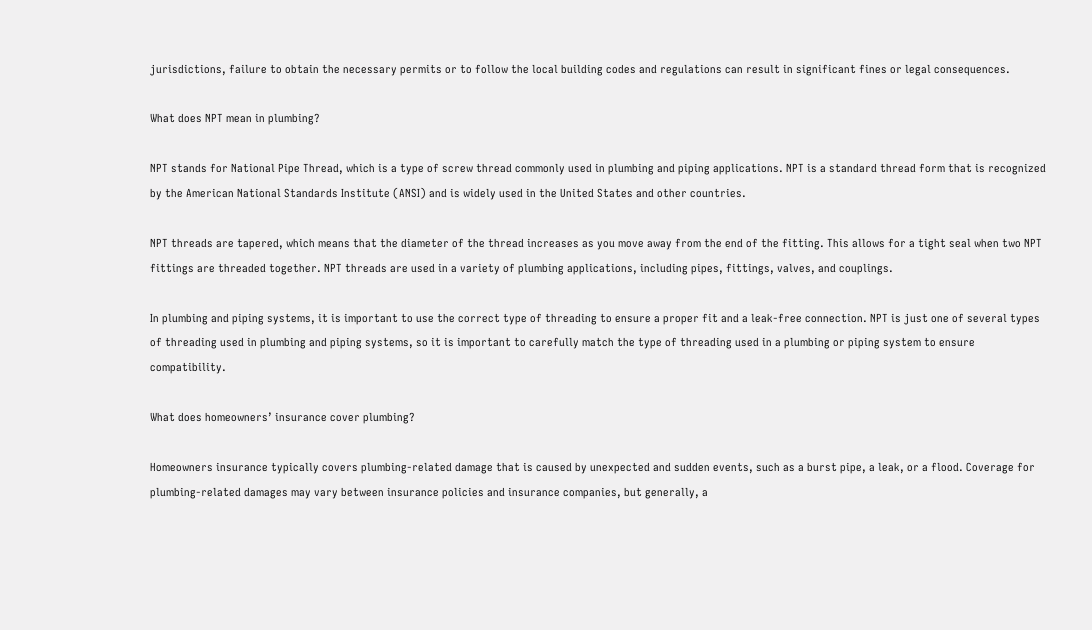jurisdictions, failure to obtain the necessary permits or to follow the local building codes and regulations can result in significant fines or legal consequences.

What does NPT mean in plumbing?

NPT stands for National Pipe Thread, which is a type of screw thread commonly used in plumbing and piping applications. NPT is a standard thread form that is recognized by the American National Standards Institute (ANSI) and is widely used in the United States and other countries.

NPT threads are tapered, which means that the diameter of the thread increases as you move away from the end of the fitting. This allows for a tight seal when two NPT fittings are threaded together. NPT threads are used in a variety of plumbing applications, including pipes, fittings, valves, and couplings.

In plumbing and piping systems, it is important to use the correct type of threading to ensure a proper fit and a leak-free connection. NPT is just one of several types of threading used in plumbing and piping systems, so it is important to carefully match the type of threading used in a plumbing or piping system to ensure compatibility.

What does homeowners’ insurance cover plumbing?

Homeowners insurance typically covers plumbing-related damage that is caused by unexpected and sudden events, such as a burst pipe, a leak, or a flood. Coverage for plumbing-related damages may vary between insurance policies and insurance companies, but generally, a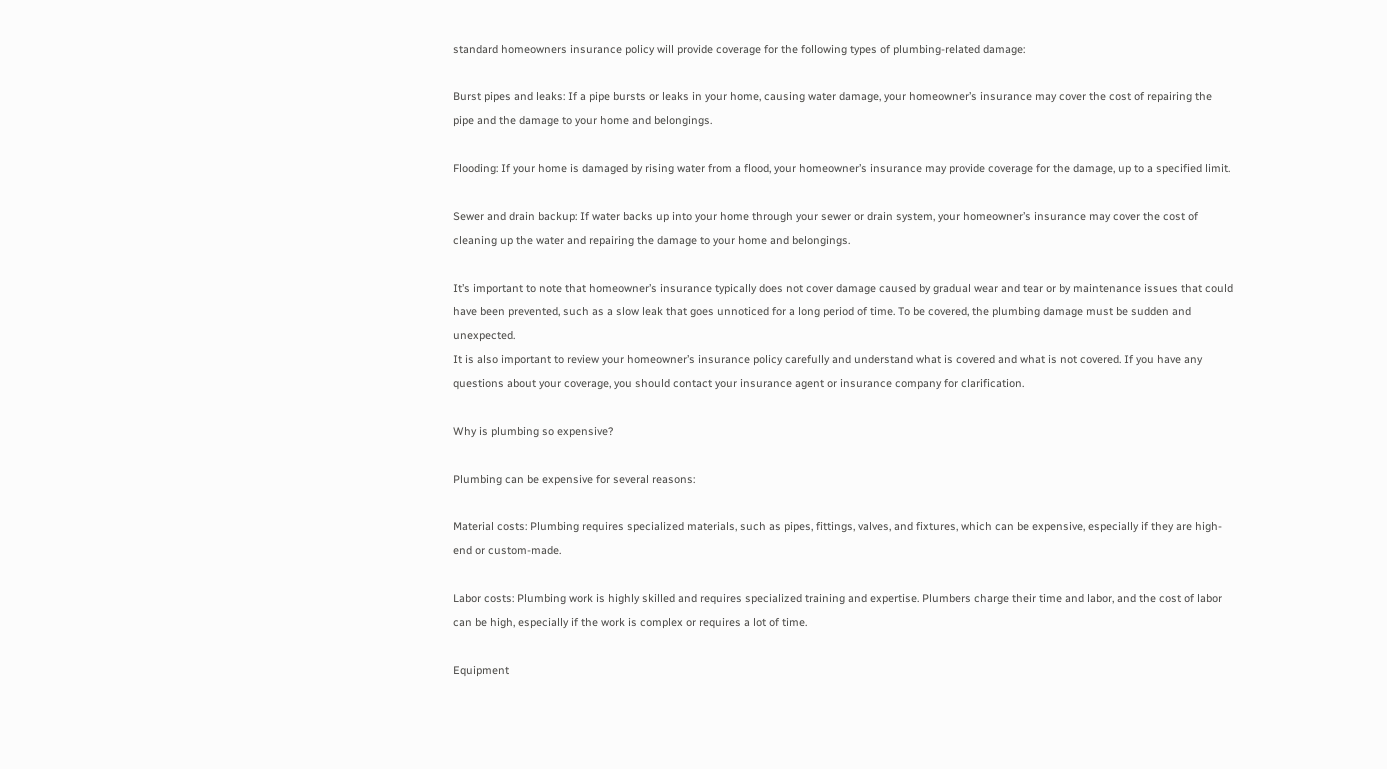standard homeowners insurance policy will provide coverage for the following types of plumbing-related damage:

Burst pipes and leaks: If a pipe bursts or leaks in your home, causing water damage, your homeowner’s insurance may cover the cost of repairing the pipe and the damage to your home and belongings.

Flooding: If your home is damaged by rising water from a flood, your homeowner’s insurance may provide coverage for the damage, up to a specified limit.

Sewer and drain backup: If water backs up into your home through your sewer or drain system, your homeowner’s insurance may cover the cost of cleaning up the water and repairing the damage to your home and belongings.

It’s important to note that homeowner’s insurance typically does not cover damage caused by gradual wear and tear or by maintenance issues that could have been prevented, such as a slow leak that goes unnoticed for a long period of time. To be covered, the plumbing damage must be sudden and unexpected.
It is also important to review your homeowner’s insurance policy carefully and understand what is covered and what is not covered. If you have any questions about your coverage, you should contact your insurance agent or insurance company for clarification.

Why is plumbing so expensive?

Plumbing can be expensive for several reasons:

Material costs: Plumbing requires specialized materials, such as pipes, fittings, valves, and fixtures, which can be expensive, especially if they are high-end or custom-made.

Labor costs: Plumbing work is highly skilled and requires specialized training and expertise. Plumbers charge their time and labor, and the cost of labor can be high, especially if the work is complex or requires a lot of time.

Equipment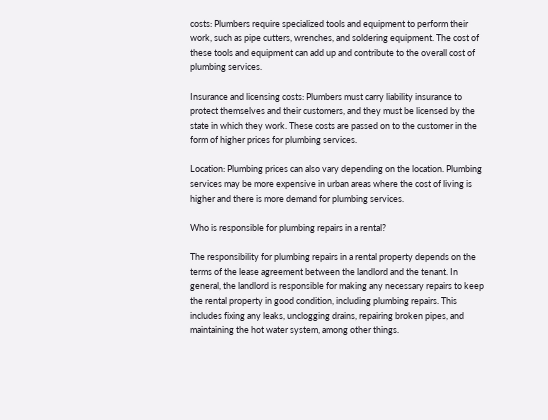costs: Plumbers require specialized tools and equipment to perform their work, such as pipe cutters, wrenches, and soldering equipment. The cost of these tools and equipment can add up and contribute to the overall cost of plumbing services.

Insurance and licensing costs: Plumbers must carry liability insurance to protect themselves and their customers, and they must be licensed by the state in which they work. These costs are passed on to the customer in the form of higher prices for plumbing services.

Location: Plumbing prices can also vary depending on the location. Plumbing services may be more expensive in urban areas where the cost of living is higher and there is more demand for plumbing services.

Who is responsible for plumbing repairs in a rental?

The responsibility for plumbing repairs in a rental property depends on the terms of the lease agreement between the landlord and the tenant. In general, the landlord is responsible for making any necessary repairs to keep the rental property in good condition, including plumbing repairs. This includes fixing any leaks, unclogging drains, repairing broken pipes, and maintaining the hot water system, among other things.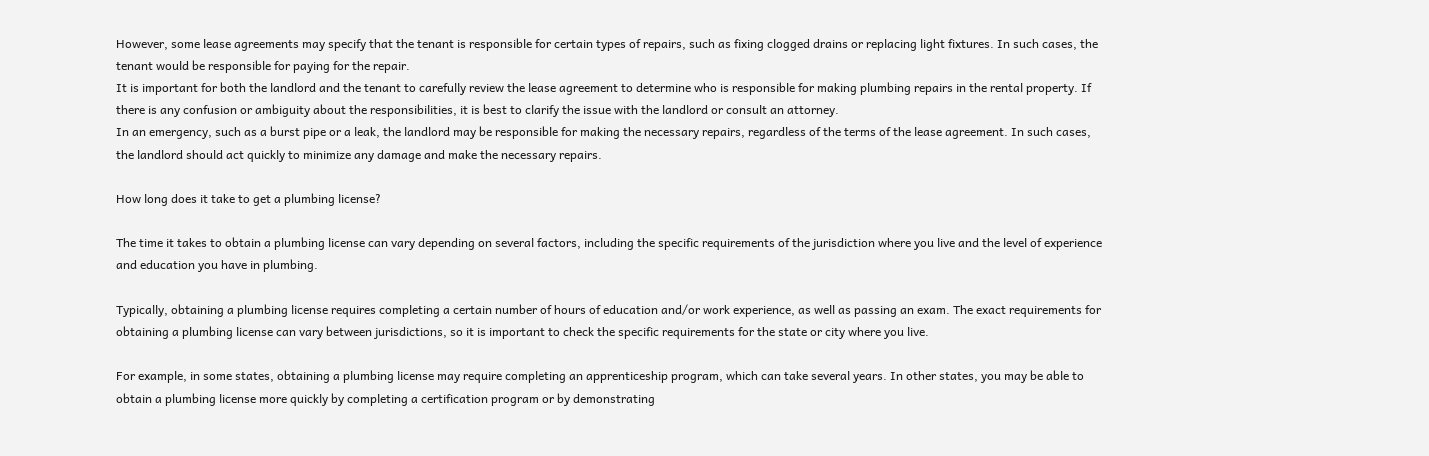However, some lease agreements may specify that the tenant is responsible for certain types of repairs, such as fixing clogged drains or replacing light fixtures. In such cases, the tenant would be responsible for paying for the repair.
It is important for both the landlord and the tenant to carefully review the lease agreement to determine who is responsible for making plumbing repairs in the rental property. If there is any confusion or ambiguity about the responsibilities, it is best to clarify the issue with the landlord or consult an attorney.
In an emergency, such as a burst pipe or a leak, the landlord may be responsible for making the necessary repairs, regardless of the terms of the lease agreement. In such cases, the landlord should act quickly to minimize any damage and make the necessary repairs.

How long does it take to get a plumbing license?

The time it takes to obtain a plumbing license can vary depending on several factors, including the specific requirements of the jurisdiction where you live and the level of experience and education you have in plumbing.

Typically, obtaining a plumbing license requires completing a certain number of hours of education and/or work experience, as well as passing an exam. The exact requirements for obtaining a plumbing license can vary between jurisdictions, so it is important to check the specific requirements for the state or city where you live.

For example, in some states, obtaining a plumbing license may require completing an apprenticeship program, which can take several years. In other states, you may be able to obtain a plumbing license more quickly by completing a certification program or by demonstrating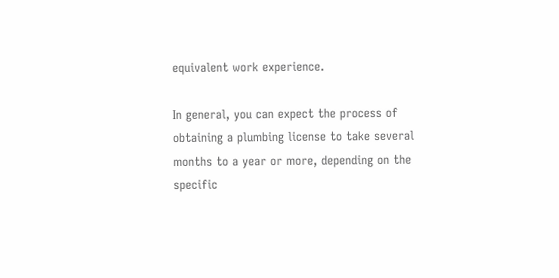equivalent work experience.

In general, you can expect the process of obtaining a plumbing license to take several months to a year or more, depending on the specific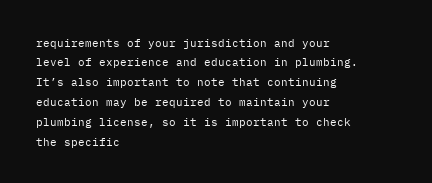requirements of your jurisdiction and your level of experience and education in plumbing.
It’s also important to note that continuing education may be required to maintain your plumbing license, so it is important to check the specific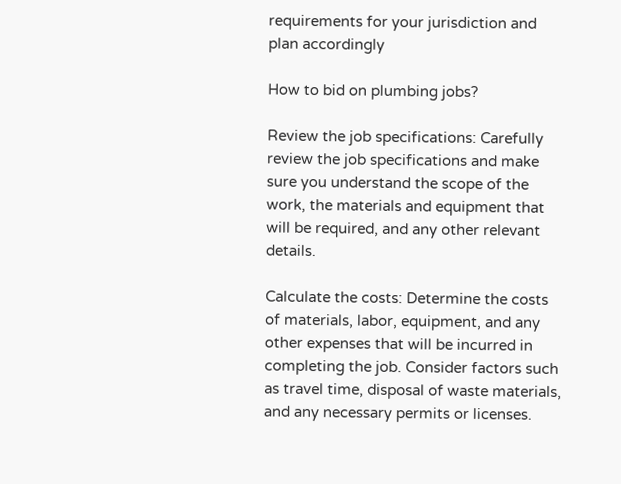requirements for your jurisdiction and plan accordingly

How to bid on plumbing jobs?

Review the job specifications: Carefully review the job specifications and make sure you understand the scope of the work, the materials and equipment that will be required, and any other relevant details.

Calculate the costs: Determine the costs of materials, labor, equipment, and any other expenses that will be incurred in completing the job. Consider factors such as travel time, disposal of waste materials, and any necessary permits or licenses.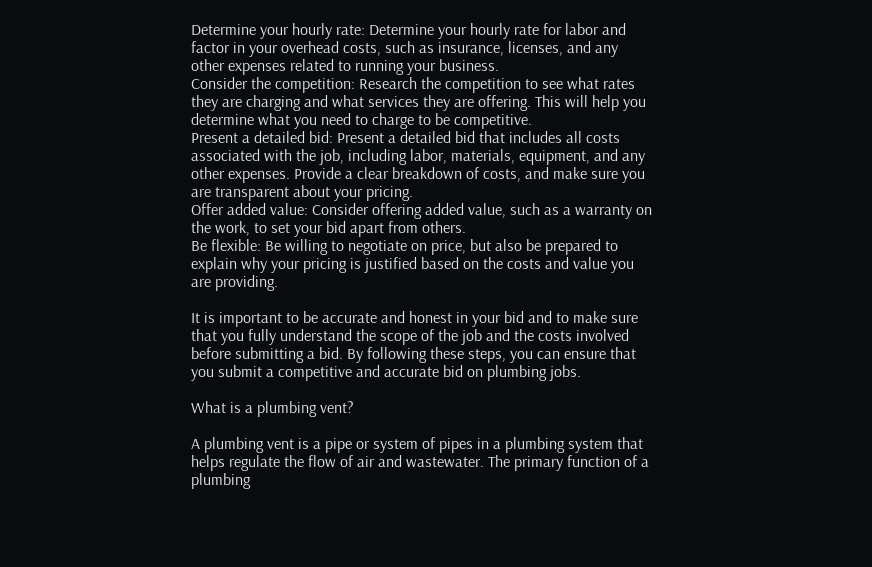Determine your hourly rate: Determine your hourly rate for labor and factor in your overhead costs, such as insurance, licenses, and any other expenses related to running your business.
Consider the competition: Research the competition to see what rates they are charging and what services they are offering. This will help you determine what you need to charge to be competitive.
Present a detailed bid: Present a detailed bid that includes all costs associated with the job, including labor, materials, equipment, and any other expenses. Provide a clear breakdown of costs, and make sure you are transparent about your pricing.
Offer added value: Consider offering added value, such as a warranty on the work, to set your bid apart from others.
Be flexible: Be willing to negotiate on price, but also be prepared to explain why your pricing is justified based on the costs and value you are providing.

It is important to be accurate and honest in your bid and to make sure that you fully understand the scope of the job and the costs involved before submitting a bid. By following these steps, you can ensure that you submit a competitive and accurate bid on plumbing jobs.

What is a plumbing vent?

A plumbing vent is a pipe or system of pipes in a plumbing system that helps regulate the flow of air and wastewater. The primary function of a plumbing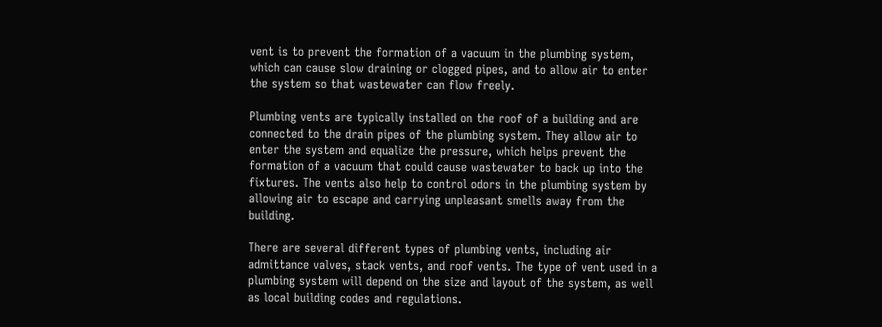vent is to prevent the formation of a vacuum in the plumbing system, which can cause slow draining or clogged pipes, and to allow air to enter the system so that wastewater can flow freely.

Plumbing vents are typically installed on the roof of a building and are connected to the drain pipes of the plumbing system. They allow air to enter the system and equalize the pressure, which helps prevent the formation of a vacuum that could cause wastewater to back up into the fixtures. The vents also help to control odors in the plumbing system by allowing air to escape and carrying unpleasant smells away from the building.

There are several different types of plumbing vents, including air admittance valves, stack vents, and roof vents. The type of vent used in a plumbing system will depend on the size and layout of the system, as well as local building codes and regulations.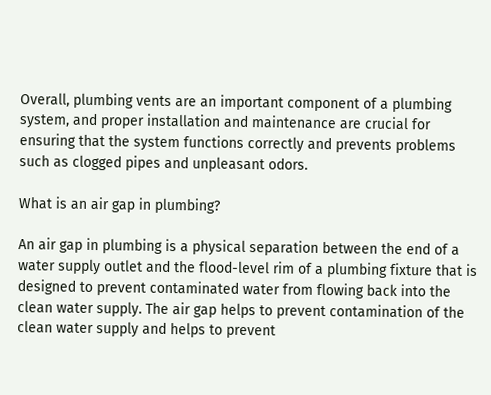Overall, plumbing vents are an important component of a plumbing system, and proper installation and maintenance are crucial for ensuring that the system functions correctly and prevents problems such as clogged pipes and unpleasant odors.

What is an air gap in plumbing?

An air gap in plumbing is a physical separation between the end of a water supply outlet and the flood-level rim of a plumbing fixture that is designed to prevent contaminated water from flowing back into the clean water supply. The air gap helps to prevent contamination of the clean water supply and helps to prevent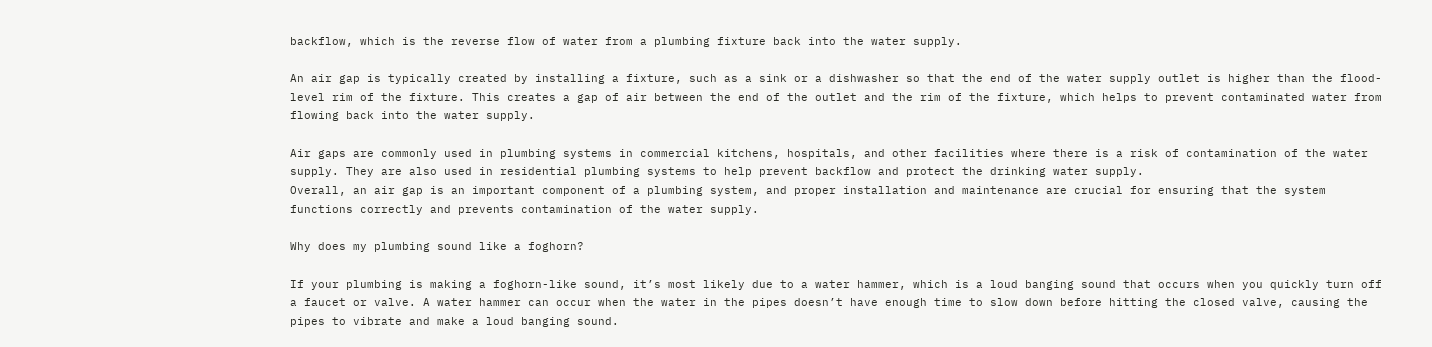backflow, which is the reverse flow of water from a plumbing fixture back into the water supply.

An air gap is typically created by installing a fixture, such as a sink or a dishwasher so that the end of the water supply outlet is higher than the flood-level rim of the fixture. This creates a gap of air between the end of the outlet and the rim of the fixture, which helps to prevent contaminated water from flowing back into the water supply.

Air gaps are commonly used in plumbing systems in commercial kitchens, hospitals, and other facilities where there is a risk of contamination of the water supply. They are also used in residential plumbing systems to help prevent backflow and protect the drinking water supply.
Overall, an air gap is an important component of a plumbing system, and proper installation and maintenance are crucial for ensuring that the system functions correctly and prevents contamination of the water supply.

Why does my plumbing sound like a foghorn?

If your plumbing is making a foghorn-like sound, it’s most likely due to a water hammer, which is a loud banging sound that occurs when you quickly turn off a faucet or valve. A water hammer can occur when the water in the pipes doesn’t have enough time to slow down before hitting the closed valve, causing the pipes to vibrate and make a loud banging sound.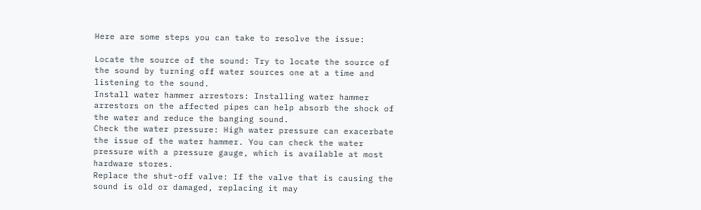Here are some steps you can take to resolve the issue:

Locate the source of the sound: Try to locate the source of the sound by turning off water sources one at a time and listening to the sound.
Install water hammer arrestors: Installing water hammer arrestors on the affected pipes can help absorb the shock of the water and reduce the banging sound.
Check the water pressure: High water pressure can exacerbate the issue of the water hammer. You can check the water pressure with a pressure gauge, which is available at most hardware stores.
Replace the shut-off valve: If the valve that is causing the sound is old or damaged, replacing it may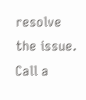resolve the issue.
Call a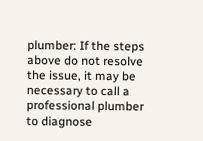plumber: If the steps above do not resolve the issue, it may be necessary to call a professional plumber to diagnose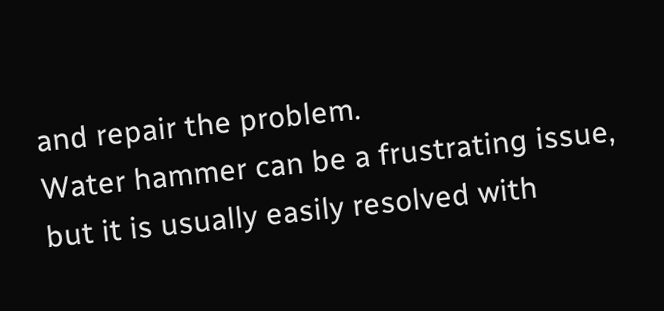and repair the problem.
Water hammer can be a frustrating issue, but it is usually easily resolved with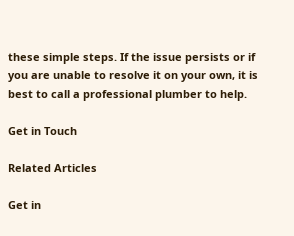these simple steps. If the issue persists or if you are unable to resolve it on your own, it is best to call a professional plumber to help.

Get in Touch

Related Articles

Get in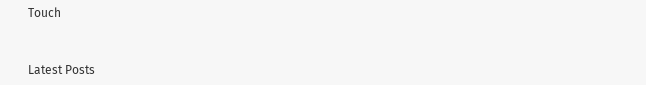Touch


Latest Posts